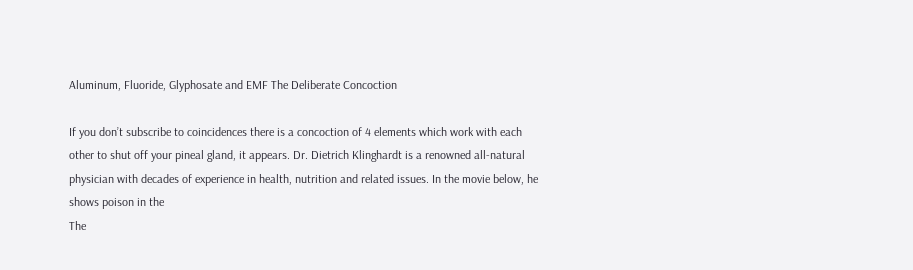Aluminum, Fluoride, Glyphosate and EMF The Deliberate Concoction

If you don’t subscribe to coincidences there is a concoction of 4 elements which work with each other to shut off your pineal gland, it appears. Dr. Dietrich Klinghardt is a renowned all-natural physician with decades of experience in health, nutrition and related issues. In the movie below, he shows poison in the
The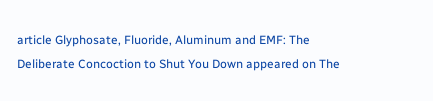article Glyphosate, Fluoride, Aluminum and EMF: The Deliberate Concoction to Shut You Down appeared on The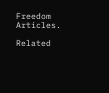Freedom Articles.

Related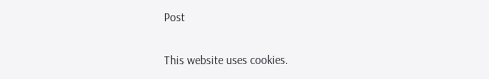Post

This website uses cookies.